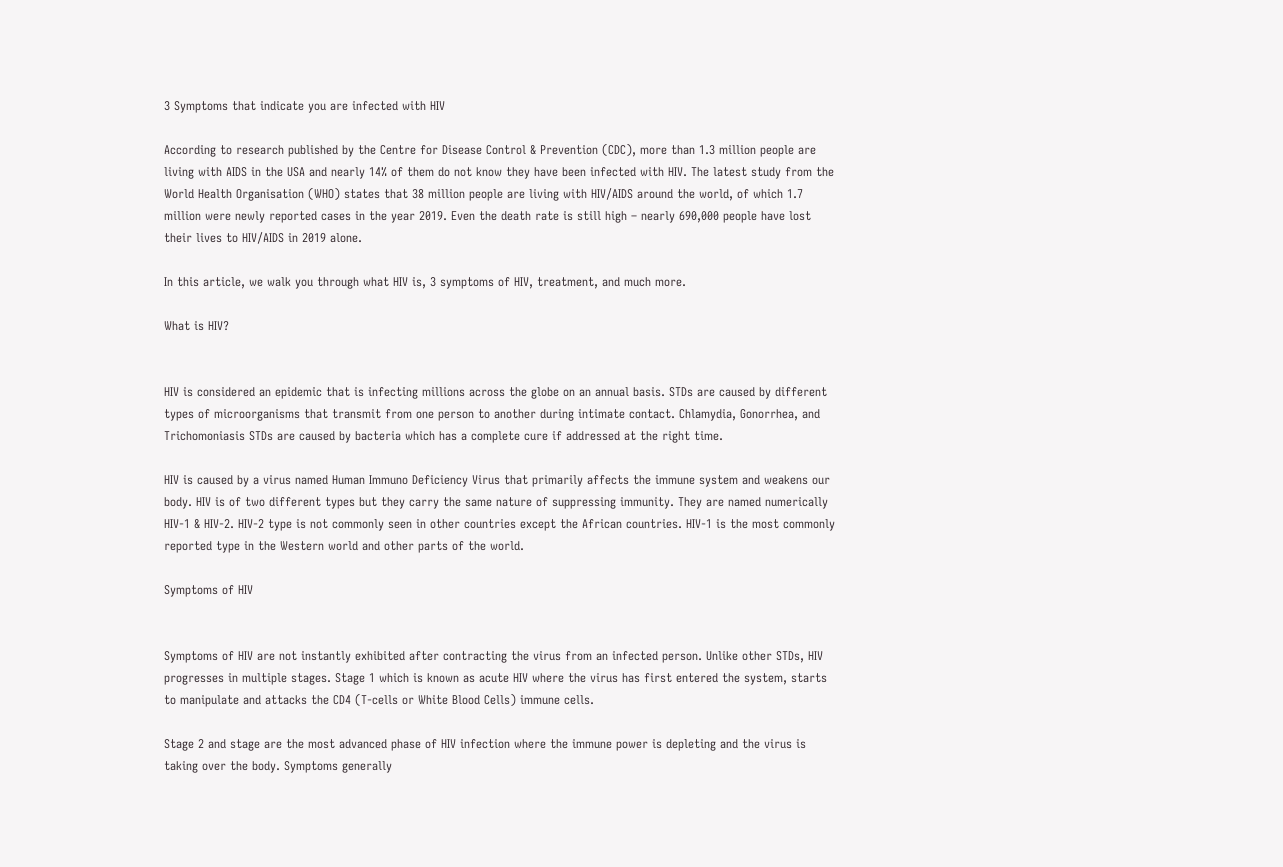3 Symptoms that indicate you are infected with HIV

According to research published by the Centre for Disease Control & Prevention (CDC), more than 1.3 million people are living with AIDS in the USA and nearly 14% of them do not know they have been infected with HIV. The latest study from the World Health Organisation (WHO) states that 38 million people are living with HIV/AIDS around the world, of which 1.7 million were newly reported cases in the year 2019. Even the death rate is still high – nearly 690,000 people have lost their lives to HIV/AIDS in 2019 alone.

In this article, we walk you through what HIV is, 3 symptoms of HIV, treatment, and much more.

What is HIV?


HIV is considered an epidemic that is infecting millions across the globe on an annual basis. STDs are caused by different types of microorganisms that transmit from one person to another during intimate contact. Chlamydia, Gonorrhea, and Trichomoniasis STDs are caused by bacteria which has a complete cure if addressed at the right time.

HIV is caused by a virus named Human Immuno Deficiency Virus that primarily affects the immune system and weakens our body. HIV is of two different types but they carry the same nature of suppressing immunity. They are named numerically HIV-1 & HIV-2. HIV-2 type is not commonly seen in other countries except the African countries. HIV-1 is the most commonly reported type in the Western world and other parts of the world.

Symptoms of HIV


Symptoms of HIV are not instantly exhibited after contracting the virus from an infected person. Unlike other STDs, HIV progresses in multiple stages. Stage 1 which is known as acute HIV where the virus has first entered the system, starts to manipulate and attacks the CD4 (T-cells or White Blood Cells) immune cells.

Stage 2 and stage are the most advanced phase of HIV infection where the immune power is depleting and the virus is taking over the body. Symptoms generally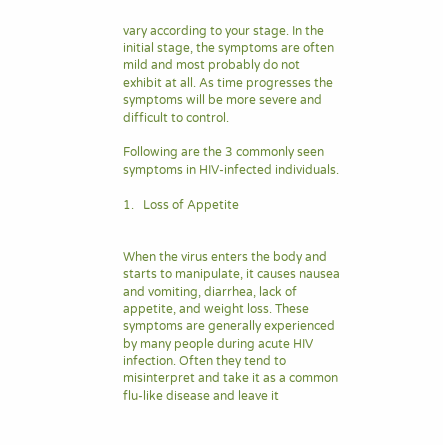vary according to your stage. In the initial stage, the symptoms are often mild and most probably do not exhibit at all. As time progresses the symptoms will be more severe and difficult to control.

Following are the 3 commonly seen symptoms in HIV-infected individuals.

1.   Loss of Appetite


When the virus enters the body and starts to manipulate, it causes nausea and vomiting, diarrhea, lack of appetite, and weight loss. These symptoms are generally experienced by many people during acute HIV infection. Often they tend to misinterpret and take it as a common flu-like disease and leave it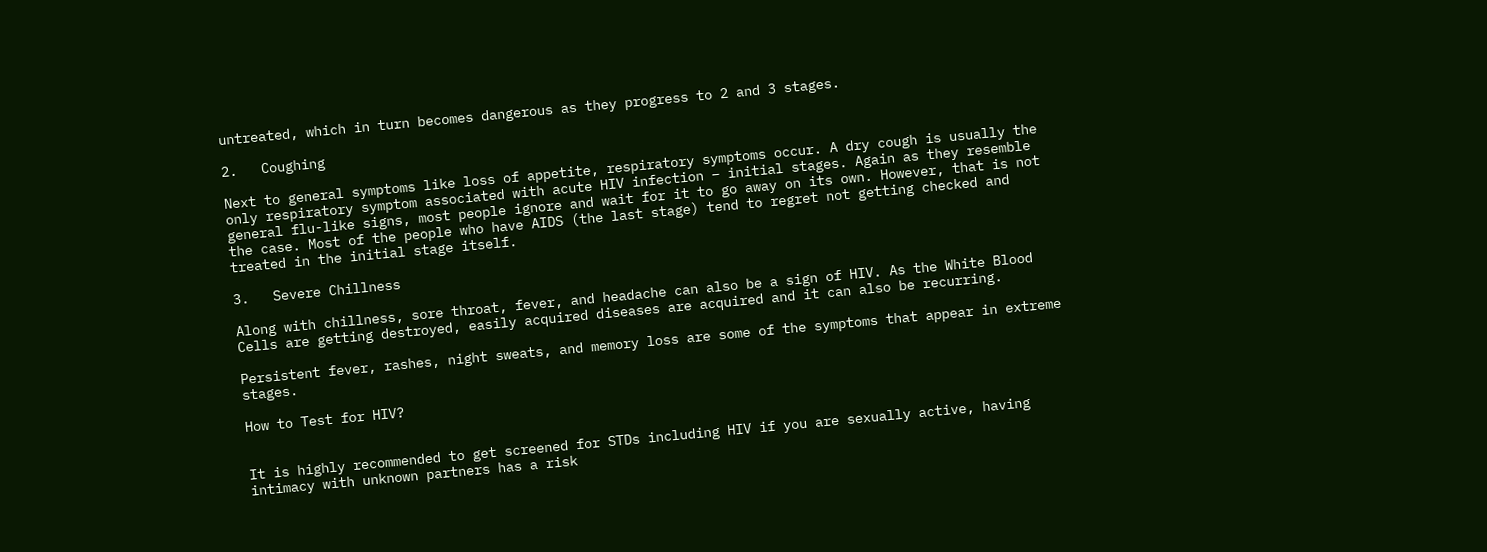untreated, which in turn becomes dangerous as they progress to 2 and 3 stages.

2.   Coughing

Next to general symptoms like loss of appetite, respiratory symptoms occur. A dry cough is usually the only respiratory symptom associated with acute HIV infection – initial stages. Again as they resemble general flu-like signs, most people ignore and wait for it to go away on its own. However, that is not the case. Most of the people who have AIDS (the last stage) tend to regret not getting checked and treated in the initial stage itself.

3.   Severe Chillness

Along with chillness, sore throat, fever, and headache can also be a sign of HIV. As the White Blood Cells are getting destroyed, easily acquired diseases are acquired and it can also be recurring.

Persistent fever, rashes, night sweats, and memory loss are some of the symptoms that appear in extreme stages.

How to Test for HIV?


It is highly recommended to get screened for STDs including HIV if you are sexually active, having intimacy with unknown partners has a risk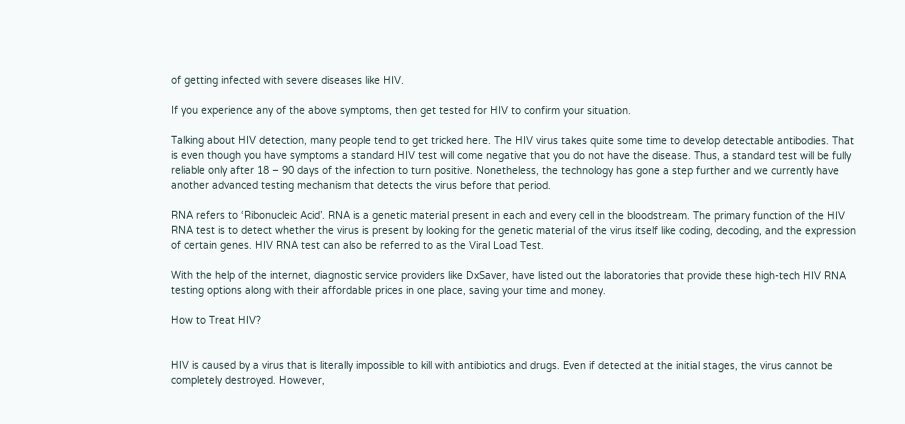of getting infected with severe diseases like HIV.

If you experience any of the above symptoms, then get tested for HIV to confirm your situation.

Talking about HIV detection, many people tend to get tricked here. The HIV virus takes quite some time to develop detectable antibodies. That is even though you have symptoms a standard HIV test will come negative that you do not have the disease. Thus, a standard test will be fully reliable only after 18 – 90 days of the infection to turn positive. Nonetheless, the technology has gone a step further and we currently have another advanced testing mechanism that detects the virus before that period.

RNA refers to ‘Ribonucleic Acid’. RNA is a genetic material present in each and every cell in the bloodstream. The primary function of the HIV RNA test is to detect whether the virus is present by looking for the genetic material of the virus itself like coding, decoding, and the expression of certain genes. HIV RNA test can also be referred to as the Viral Load Test.

With the help of the internet, diagnostic service providers like DxSaver, have listed out the laboratories that provide these high-tech HIV RNA testing options along with their affordable prices in one place, saving your time and money.

How to Treat HIV?


HIV is caused by a virus that is literally impossible to kill with antibiotics and drugs. Even if detected at the initial stages, the virus cannot be completely destroyed. However,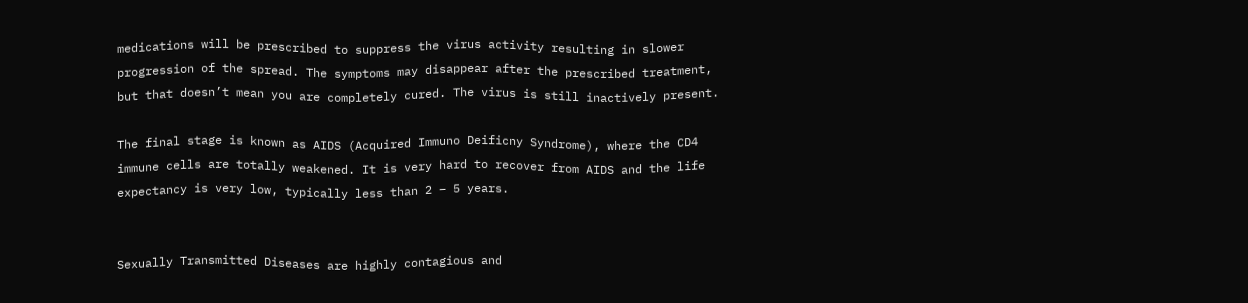medications will be prescribed to suppress the virus activity resulting in slower progression of the spread. The symptoms may disappear after the prescribed treatment, but that doesn’t mean you are completely cured. The virus is still inactively present.

The final stage is known as AIDS (Acquired Immuno Deificny Syndrome), where the CD4 immune cells are totally weakened. It is very hard to recover from AIDS and the life expectancy is very low, typically less than 2 – 5 years.


Sexually Transmitted Diseases are highly contagious and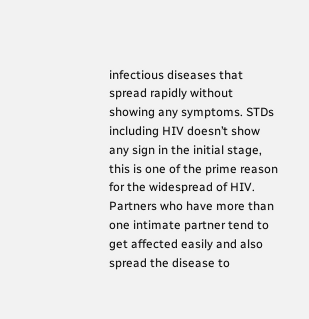infectious diseases that spread rapidly without showing any symptoms. STDs including HIV doesn’t show any sign in the initial stage, this is one of the prime reason for the widespread of HIV. Partners who have more than one intimate partner tend to get affected easily and also spread the disease to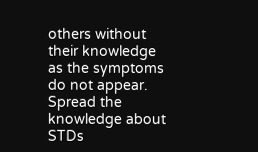others without their knowledge as the symptoms do not appear. Spread the knowledge about STDs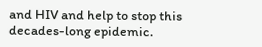and HIV and help to stop this decades-long epidemic.